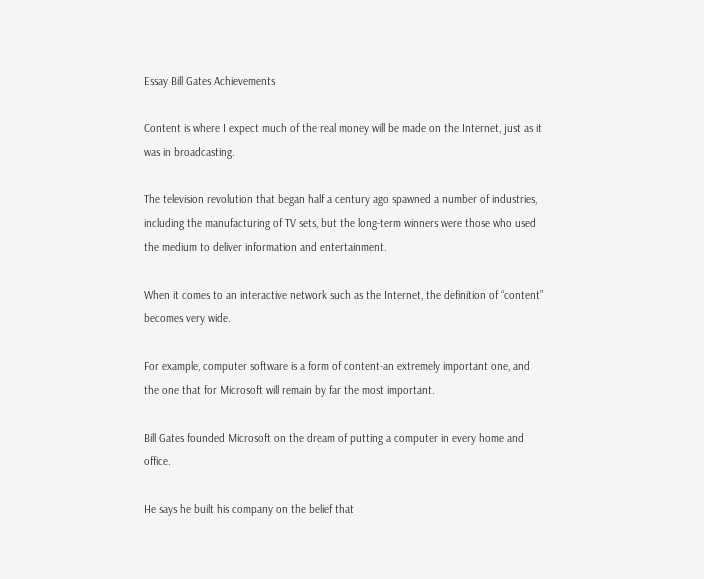Essay Bill Gates Achievements

Content is where I expect much of the real money will be made on the Internet, just as it was in broadcasting.

The television revolution that began half a century ago spawned a number of industries, including the manufacturing of TV sets, but the long-term winners were those who used the medium to deliver information and entertainment.

When it comes to an interactive network such as the Internet, the definition of “content” becomes very wide.

For example, computer software is a form of content-an extremely important one, and the one that for Microsoft will remain by far the most important.

Bill Gates founded Microsoft on the dream of putting a computer in every home and office.

He says he built his company on the belief that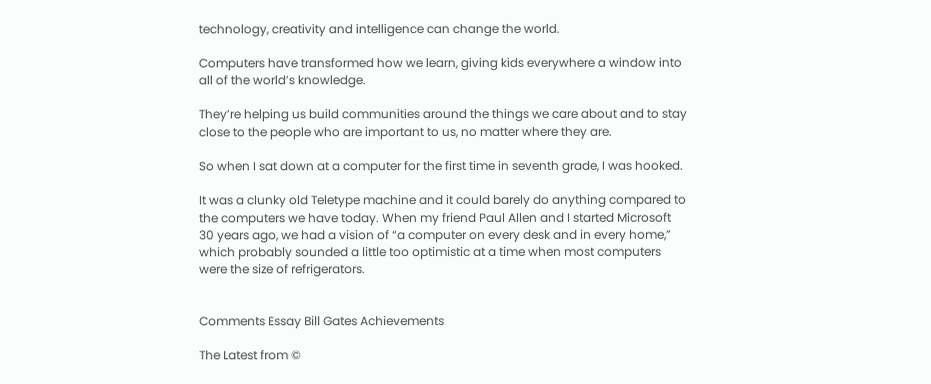technology, creativity and intelligence can change the world.

Computers have transformed how we learn, giving kids everywhere a window into all of the world’s knowledge.

They’re helping us build communities around the things we care about and to stay close to the people who are important to us, no matter where they are.

So when I sat down at a computer for the first time in seventh grade, I was hooked.

It was a clunky old Teletype machine and it could barely do anything compared to the computers we have today. When my friend Paul Allen and I started Microsoft 30 years ago, we had a vision of “a computer on every desk and in every home,” which probably sounded a little too optimistic at a time when most computers were the size of refrigerators.


Comments Essay Bill Gates Achievements

The Latest from ©